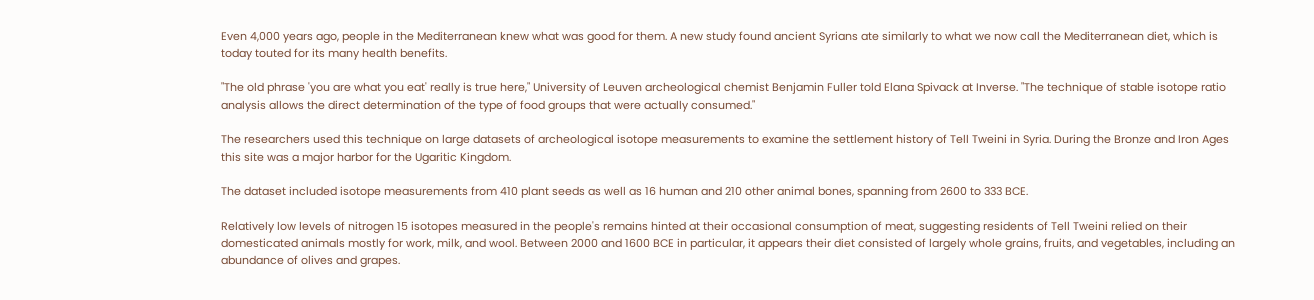Even 4,000 years ago, people in the Mediterranean knew what was good for them. A new study found ancient Syrians ate similarly to what we now call the Mediterranean diet, which is today touted for its many health benefits.

"The old phrase 'you are what you eat' really is true here," University of Leuven archeological chemist Benjamin Fuller told Elana Spivack at Inverse. "The technique of stable isotope ratio analysis allows the direct determination of the type of food groups that were actually consumed."

The researchers used this technique on large datasets of archeological isotope measurements to examine the settlement history of Tell Tweini in Syria. During the Bronze and Iron Ages this site was a major harbor for the Ugaritic Kingdom.

The dataset included isotope measurements from 410 plant seeds as well as 16 human and 210 other animal bones, spanning from 2600 to 333 BCE.

Relatively low levels of nitrogen 15 isotopes measured in the people's remains hinted at their occasional consumption of meat, suggesting residents of Tell Tweini relied on their domesticated animals mostly for work, milk, and wool. Between 2000 and 1600 BCE in particular, it appears their diet consisted of largely whole grains, fruits, and vegetables, including an abundance of olives and grapes.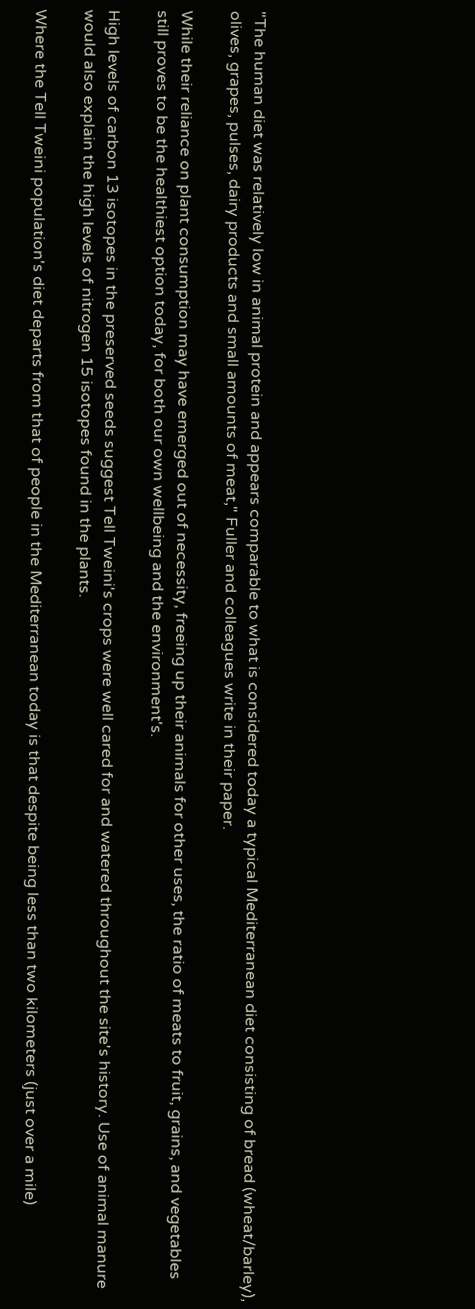"The human diet was relatively low in animal protein and appears comparable to what is considered today a typical Mediterranean diet consisting of bread (wheat/barley), olives, grapes, pulses, dairy products and small amounts of meat," Fuller and colleagues write in their paper.

While their reliance on plant consumption may have emerged out of necessity, freeing up their animals for other uses, the ratio of meats to fruit, grains, and vegetables still proves to be the healthiest option today, for both our own wellbeing and the environment's.

High levels of carbon 13 isotopes in the preserved seeds suggest Tell Tweini's crops were well cared for and watered throughout the site's history. Use of animal manure would also explain the high levels of nitrogen 15 isotopes found in the plants.

Where the Tell Tweini population's diet departs from that of people in the Mediterranean today is that despite being less than two kilometers (just over a mile)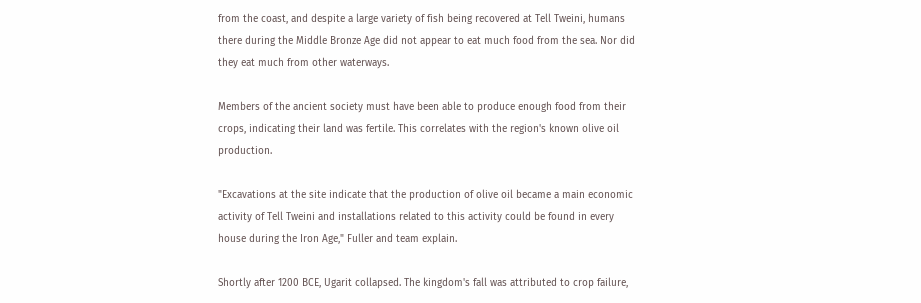from the coast, and despite a large variety of fish being recovered at Tell Tweini, humans there during the Middle Bronze Age did not appear to eat much food from the sea. Nor did they eat much from other waterways.

Members of the ancient society must have been able to produce enough food from their crops, indicating their land was fertile. This correlates with the region's known olive oil production.

"Excavations at the site indicate that the production of olive oil became a main economic activity of Tell Tweini and installations related to this activity could be found in every house during the Iron Age," Fuller and team explain.

Shortly after 1200 BCE, Ugarit collapsed. The kingdom's fall was attributed to crop failure,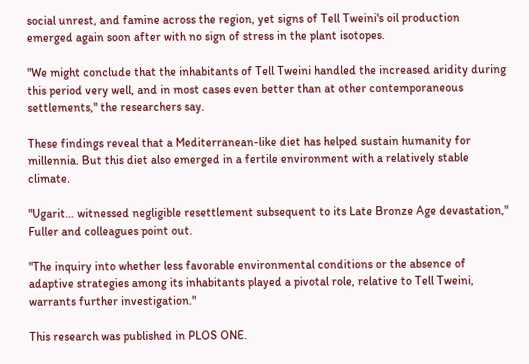social unrest, and famine across the region, yet signs of Tell Tweini's oil production emerged again soon after with no sign of stress in the plant isotopes.

"We might conclude that the inhabitants of Tell Tweini handled the increased aridity during this period very well, and in most cases even better than at other contemporaneous settlements," the researchers say.

These findings reveal that a Mediterranean-like diet has helped sustain humanity for millennia. But this diet also emerged in a fertile environment with a relatively stable climate.

"Ugarit… witnessed negligible resettlement subsequent to its Late Bronze Age devastation," Fuller and colleagues point out.

"The inquiry into whether less favorable environmental conditions or the absence of adaptive strategies among its inhabitants played a pivotal role, relative to Tell Tweini, warrants further investigation."

This research was published in PLOS ONE.